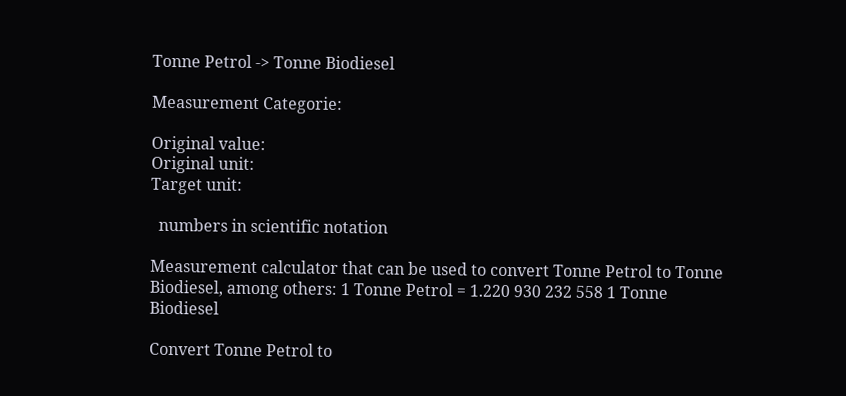Tonne Petrol -> Tonne Biodiesel

Measurement Categorie:

Original value:
Original unit:
Target unit:

  numbers in scientific notation

Measurement calculator that can be used to convert Tonne Petrol to Tonne Biodiesel, among others: 1 Tonne Petrol = 1.220 930 232 558 1 Tonne Biodiesel

Convert Tonne Petrol to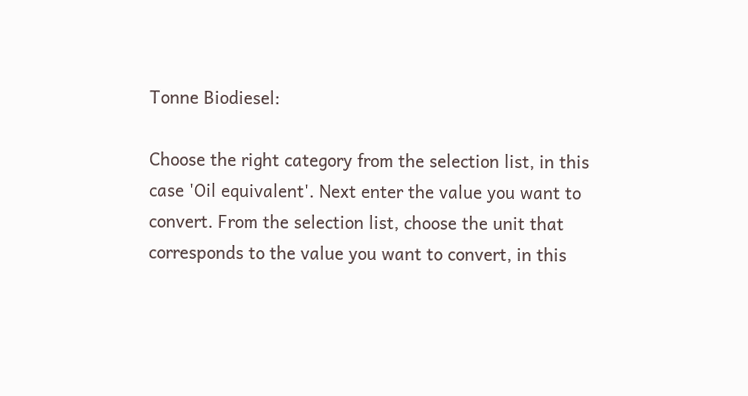Tonne Biodiesel:

Choose the right category from the selection list, in this case 'Oil equivalent'. Next enter the value you want to convert. From the selection list, choose the unit that corresponds to the value you want to convert, in this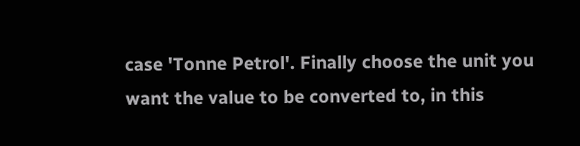case 'Tonne Petrol'. Finally choose the unit you want the value to be converted to, in this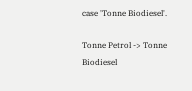case 'Tonne Biodiesel'.

Tonne Petrol -> Tonne Biodiesel